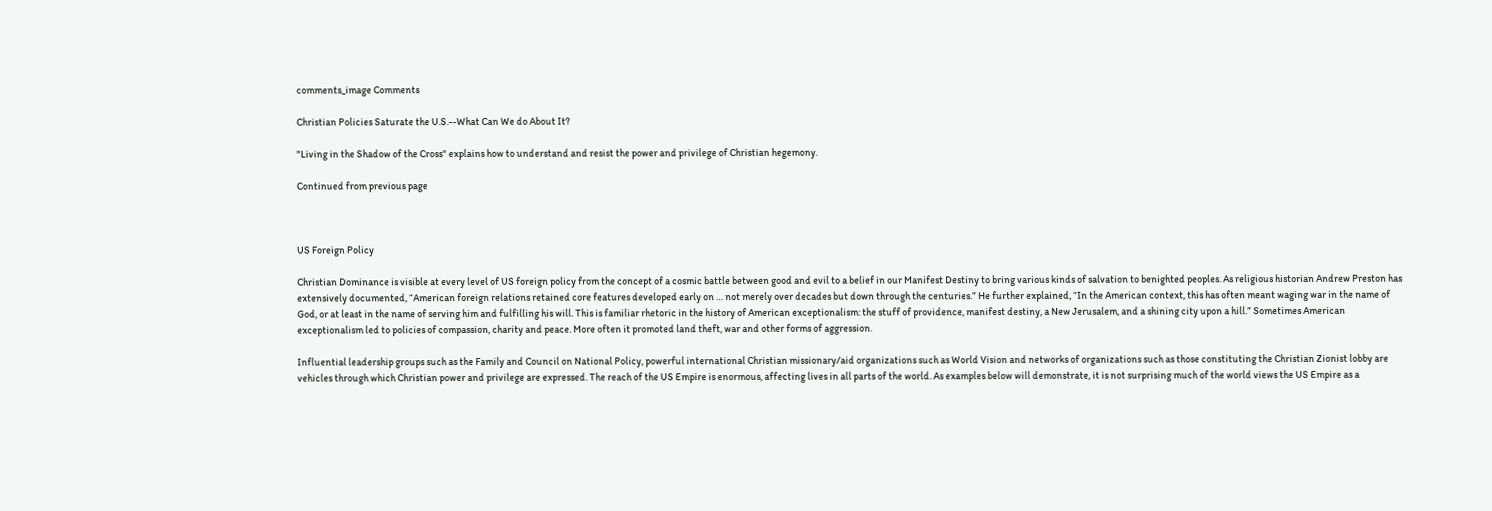comments_image Comments

Christian Policies Saturate the U.S.--What Can We do About It?

"Living in the Shadow of the Cross" explains how to understand and resist the power and privilege of Christian hegemony.

Continued from previous page



US Foreign Policy

Christian Dominance is visible at every level of US foreign policy from the concept of a cosmic battle between good and evil to a belief in our Manifest Destiny to bring various kinds of salvation to benighted peoples. As religious historian Andrew Preston has extensively documented, “American foreign relations retained core features developed early on … not merely over decades but down through the centuries.” He further explained, “In the American context, this has often meant waging war in the name of God, or at least in the name of serving him and fulfilling his will. This is familiar rhetoric in the history of American exceptionalism: the stuff of providence, manifest destiny, a New Jerusalem, and a shining city upon a hill.” Sometimes American exceptionalism led to policies of compassion, charity and peace. More often it promoted land theft, war and other forms of aggression.

Influential leadership groups such as the Family and Council on National Policy, powerful international Christian missionary/aid organizations such as World Vision and networks of organizations such as those constituting the Christian Zionist lobby are vehicles through which Christian power and privilege are expressed. The reach of the US Empire is enormous, affecting lives in all parts of the world. As examples below will demonstrate, it is not surprising much of the world views the US Empire as a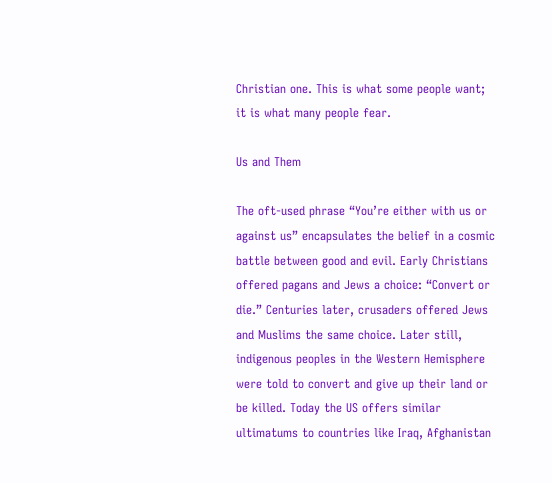Christian one. This is what some people want; it is what many people fear.

Us and Them

The oft-used phrase “You’re either with us or against us” encapsulates the belief in a cosmic battle between good and evil. Early Christians offered pagans and Jews a choice: “Convert or die.” Centuries later, crusaders offered Jews and Muslims the same choice. Later still, indigenous peoples in the Western Hemisphere were told to convert and give up their land or be killed. Today the US offers similar ultimatums to countries like Iraq, Afghanistan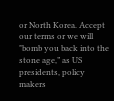or North Korea. Accept our terms or we will "bomb you back into the stone age,” as US presidents, policy makers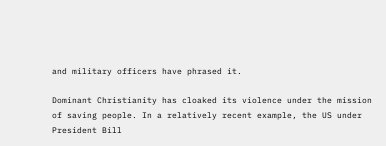and military officers have phrased it.

Dominant Christianity has cloaked its violence under the mission of saving people. In a relatively recent example, the US under President Bill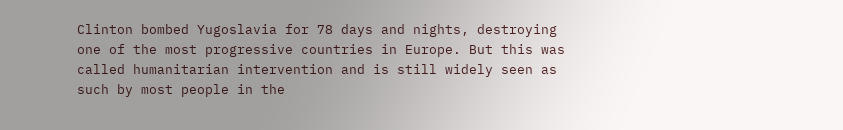Clinton bombed Yugoslavia for 78 days and nights, destroying one of the most progressive countries in Europe. But this was called humanitarian intervention and is still widely seen as such by most people in the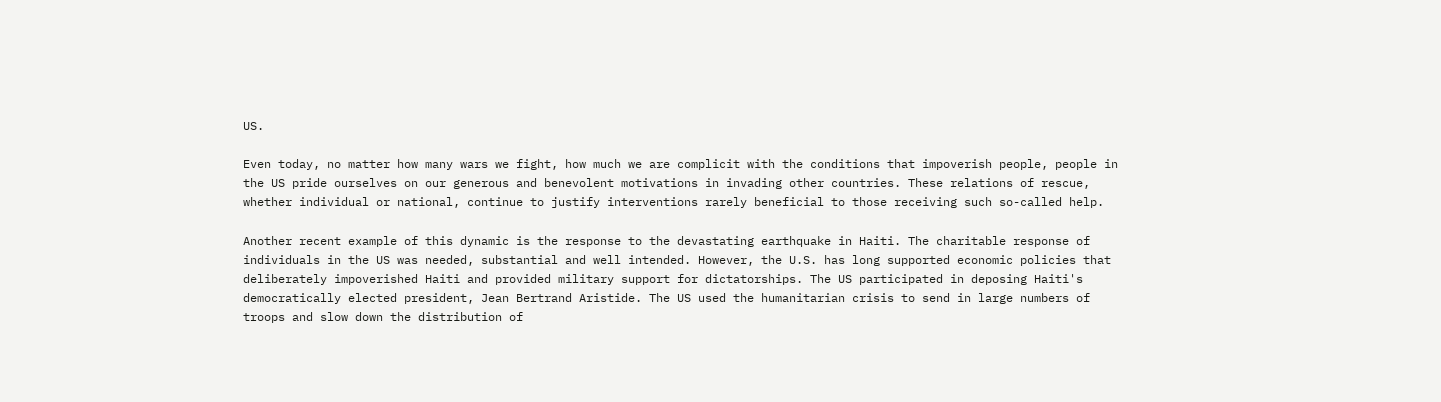US.

Even today, no matter how many wars we fight, how much we are complicit with the conditions that impoverish people, people in the US pride ourselves on our generous and benevolent motivations in invading other countries. These relations of rescue, whether individual or national, continue to justify interventions rarely beneficial to those receiving such so-called help.

Another recent example of this dynamic is the response to the devastating earthquake in Haiti. The charitable response of individuals in the US was needed, substantial and well intended. However, the U.S. has long supported economic policies that deliberately impoverished Haiti and provided military support for dictatorships. The US participated in deposing Haiti's democratically elected president, Jean Bertrand Aristide. The US used the humanitarian crisis to send in large numbers of troops and slow down the distribution of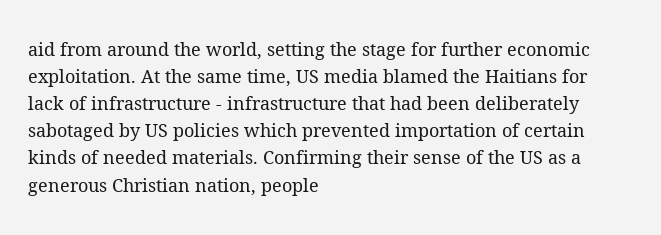aid from around the world, setting the stage for further economic exploitation. At the same time, US media blamed the Haitians for lack of infrastructure - infrastructure that had been deliberately sabotaged by US policies which prevented importation of certain kinds of needed materials. Confirming their sense of the US as a generous Christian nation, people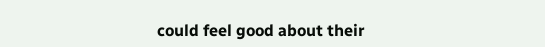could feel good about their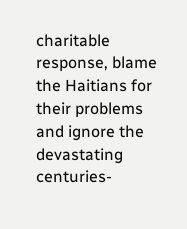charitable response, blame the Haitians for their problems and ignore the devastating centuries-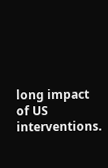long impact of US interventions.